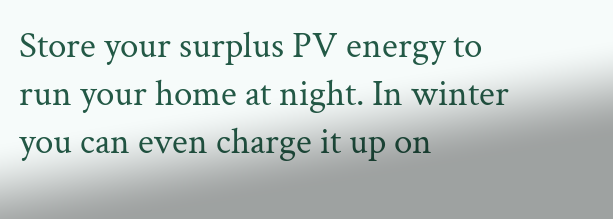Store your surplus PV energy to run your home at night. In winter you can even charge it up on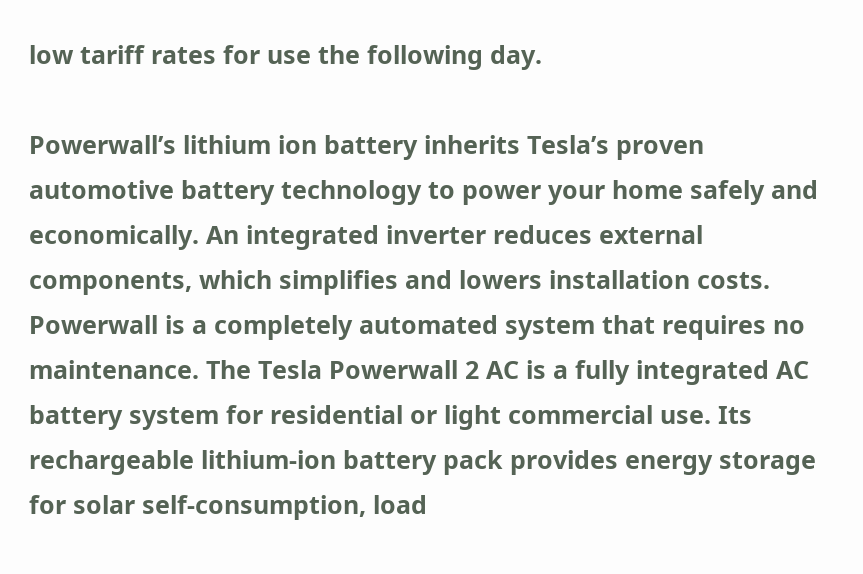low tariff rates for use the following day.

Powerwall’s lithium ion battery inherits Tesla’s proven automotive battery technology to power your home safely and economically. An integrated inverter reduces external components, which simplifies and lowers installation costs. Powerwall is a completely automated system that requires no maintenance. The Tesla Powerwall 2 AC is a fully integrated AC battery system for residential or light commercial use. Its rechargeable lithium-ion battery pack provides energy storage for solar self-consumption, load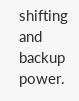shifting and backup power.